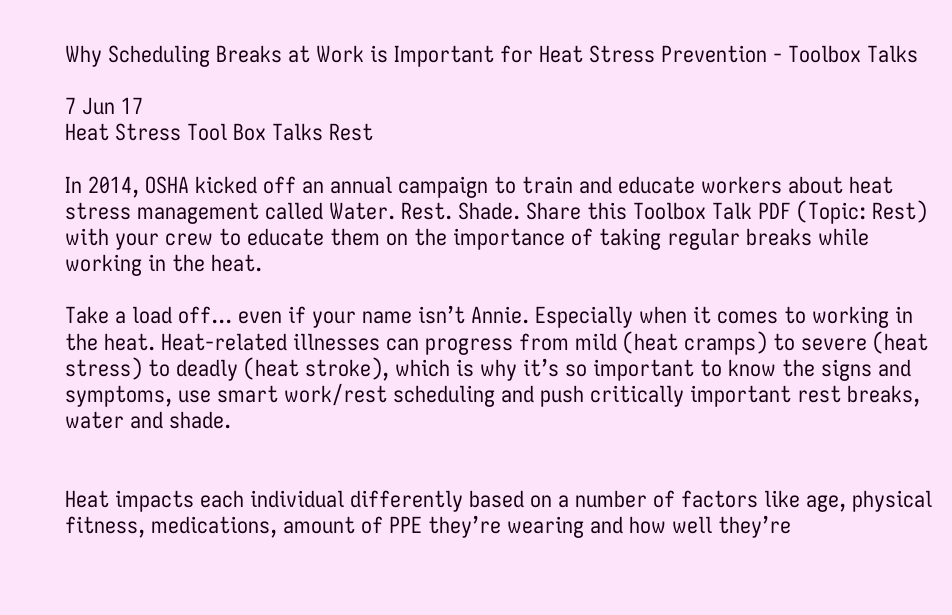Why Scheduling Breaks at Work is Important for Heat Stress Prevention - Toolbox Talks

7 Jun 17
Heat Stress Tool Box Talks Rest

In 2014, OSHA kicked off an annual campaign to train and educate workers about heat stress management called Water. Rest. Shade. Share this Toolbox Talk PDF (Topic: Rest) with your crew to educate them on the importance of taking regular breaks while working in the heat.

Take a load off... even if your name isn’t Annie. Especially when it comes to working in the heat. Heat-related illnesses can progress from mild (heat cramps) to severe (heat stress) to deadly (heat stroke), which is why it’s so important to know the signs and symptoms, use smart work/rest scheduling and push critically important rest breaks, water and shade.


Heat impacts each individual differently based on a number of factors like age, physical fitness, medications, amount of PPE they’re wearing and how well they’re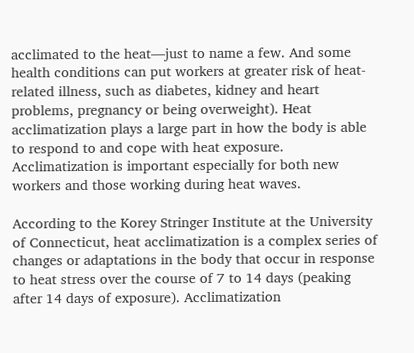acclimated to the heat—just to name a few. And some health conditions can put workers at greater risk of heat-related illness, such as diabetes, kidney and heart problems, pregnancy or being overweight). Heat acclimatization plays a large part in how the body is able to respond to and cope with heat exposure. Acclimatization is important especially for both new workers and those working during heat waves.

According to the Korey Stringer Institute at the University of Connecticut, heat acclimatization is a complex series of changes or adaptations in the body that occur in response to heat stress over the course of 7 to 14 days (peaking after 14 days of exposure). Acclimatization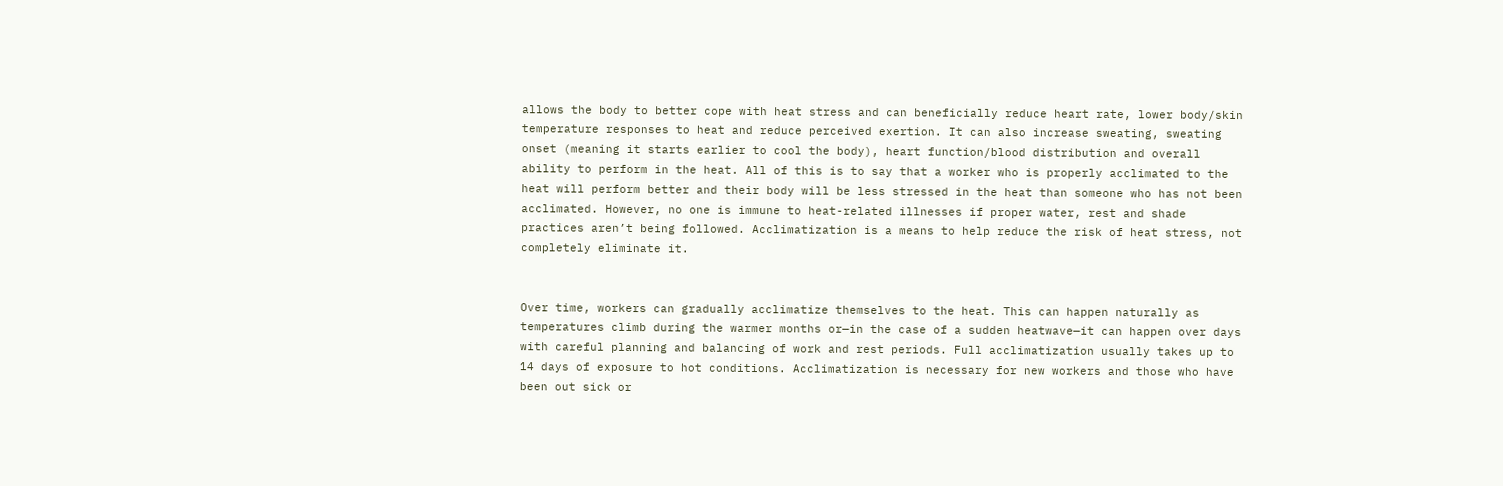allows the body to better cope with heat stress and can beneficially reduce heart rate, lower body/skin temperature responses to heat and reduce perceived exertion. It can also increase sweating, sweating onset (meaning it starts earlier to cool the body), heart function/blood distribution and overall ability to perform in the heat. All of this is to say that a worker who is properly acclimated to the heat will perform better and their body will be less stressed in the heat than someone who has not been acclimated. However, no one is immune to heat-related illnesses if proper water, rest and shade practices aren’t being followed. Acclimatization is a means to help reduce the risk of heat stress, not completely eliminate it.


Over time, workers can gradually acclimatize themselves to the heat. This can happen naturally as temperatures climb during the warmer months or—in the case of a sudden heatwave—it can happen over days with careful planning and balancing of work and rest periods. Full acclimatization usually takes up to 14 days of exposure to hot conditions. Acclimatization is necessary for new workers and those who have been out sick or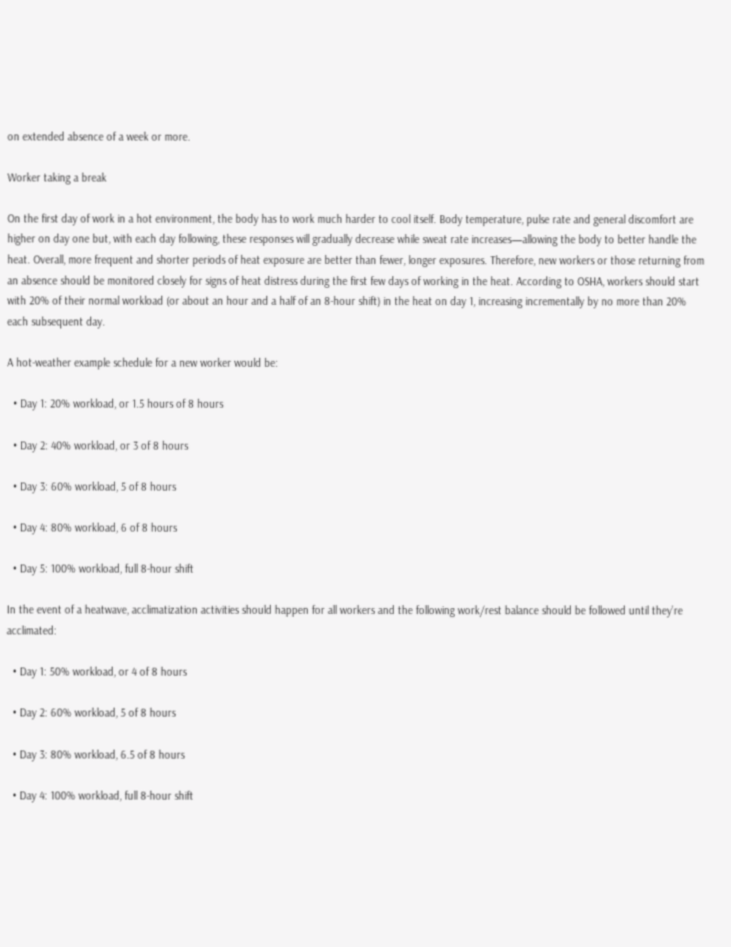on extended absence of a week or more.

Worker taking a break

On the first day of work in a hot environment, the body has to work much harder to cool itself. Body temperature, pulse rate and general discomfort are higher on day one but, with each day following, these responses will gradually decrease while sweat rate increases—allowing the body to better handle the heat. Overall, more frequent and shorter periods of heat exposure are better than fewer, longer exposures. Therefore, new workers or those returning from an absence should be monitored closely for signs of heat distress during the first few days of working in the heat. According to OSHA, workers should start with 20% of their normal workload (or about an hour and a half of an 8-hour shift) in the heat on day 1, increasing incrementally by no more than 20% each subsequent day.

A hot-weather example schedule for a new worker would be:

  • Day 1: 20% workload, or 1.5 hours of 8 hours

  • Day 2: 40% workload, or 3 of 8 hours

  • Day 3: 60% workload, 5 of 8 hours

  • Day 4: 80% workload, 6 of 8 hours

  • Day 5: 100% workload, full 8-hour shift

In the event of a heatwave, acclimatization activities should happen for all workers and the following work/rest balance should be followed until they’re acclimated:

  • Day 1: 50% workload, or 4 of 8 hours

  • Day 2: 60% workload, 5 of 8 hours

  • Day 3: 80% workload, 6.5 of 8 hours

  • Day 4: 100% workload, full 8-hour shift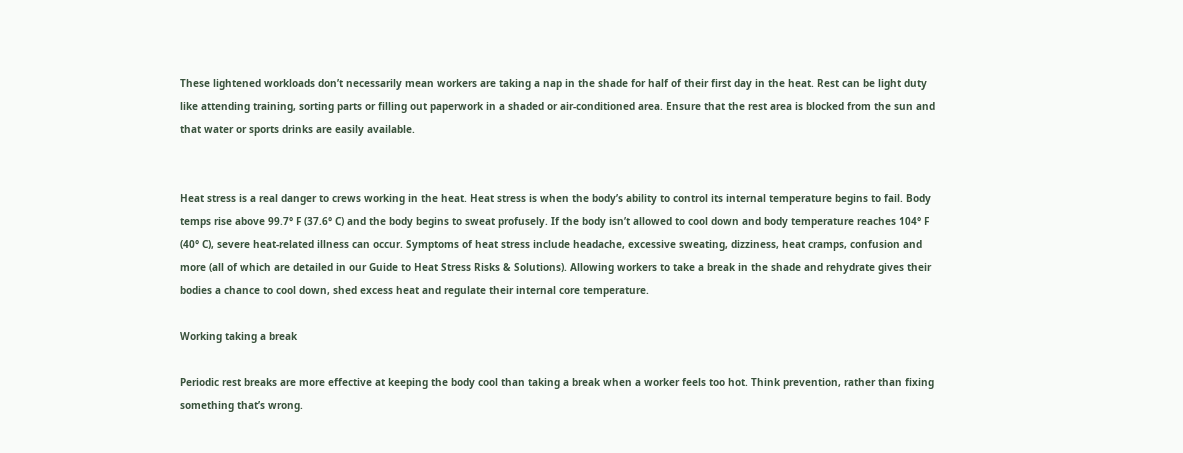These lightened workloads don’t necessarily mean workers are taking a nap in the shade for half of their first day in the heat. Rest can be light duty like attending training, sorting parts or filling out paperwork in a shaded or air-conditioned area. Ensure that the rest area is blocked from the sun and that water or sports drinks are easily available.


Heat stress is a real danger to crews working in the heat. Heat stress is when the body’s ability to control its internal temperature begins to fail. Body temps rise above 99.7° F (37.6° C) and the body begins to sweat profusely. If the body isn’t allowed to cool down and body temperature reaches 104° F (40° C), severe heat-related illness can occur. Symptoms of heat stress include headache, excessive sweating, dizziness, heat cramps, confusion and more (all of which are detailed in our Guide to Heat Stress Risks & Solutions). Allowing workers to take a break in the shade and rehydrate gives their bodies a chance to cool down, shed excess heat and regulate their internal core temperature.

Working taking a break

Periodic rest breaks are more effective at keeping the body cool than taking a break when a worker feels too hot. Think prevention, rather than fixing something that’s wrong.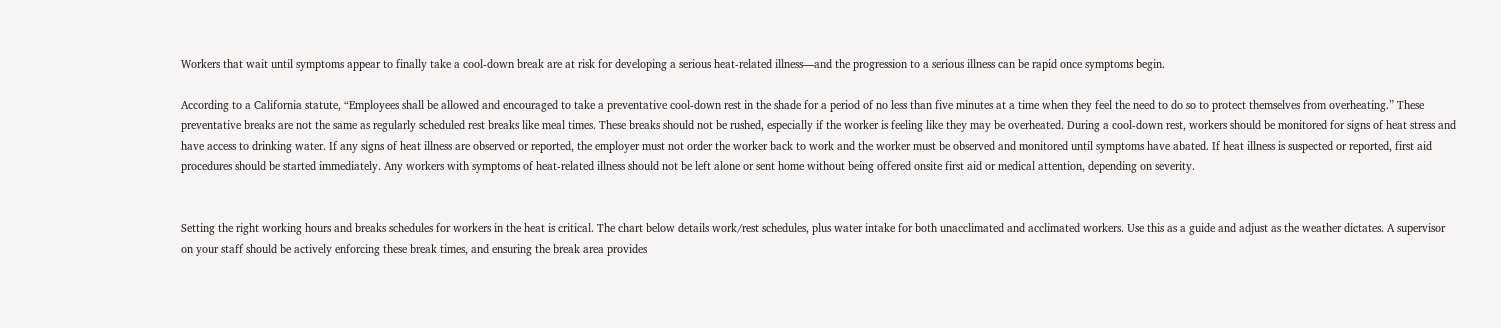Workers that wait until symptoms appear to finally take a cool-down break are at risk for developing a serious heat-related illness—and the progression to a serious illness can be rapid once symptoms begin.

According to a California statute, “Employees shall be allowed and encouraged to take a preventative cool-down rest in the shade for a period of no less than five minutes at a time when they feel the need to do so to protect themselves from overheating.” These preventative breaks are not the same as regularly scheduled rest breaks like meal times. These breaks should not be rushed, especially if the worker is feeling like they may be overheated. During a cool-down rest, workers should be monitored for signs of heat stress and have access to drinking water. If any signs of heat illness are observed or reported, the employer must not order the worker back to work and the worker must be observed and monitored until symptoms have abated. If heat illness is suspected or reported, first aid procedures should be started immediately. Any workers with symptoms of heat-related illness should not be left alone or sent home without being offered onsite first aid or medical attention, depending on severity.


Setting the right working hours and breaks schedules for workers in the heat is critical. The chart below details work/rest schedules, plus water intake for both unacclimated and acclimated workers. Use this as a guide and adjust as the weather dictates. A supervisor on your staff should be actively enforcing these break times, and ensuring the break area provides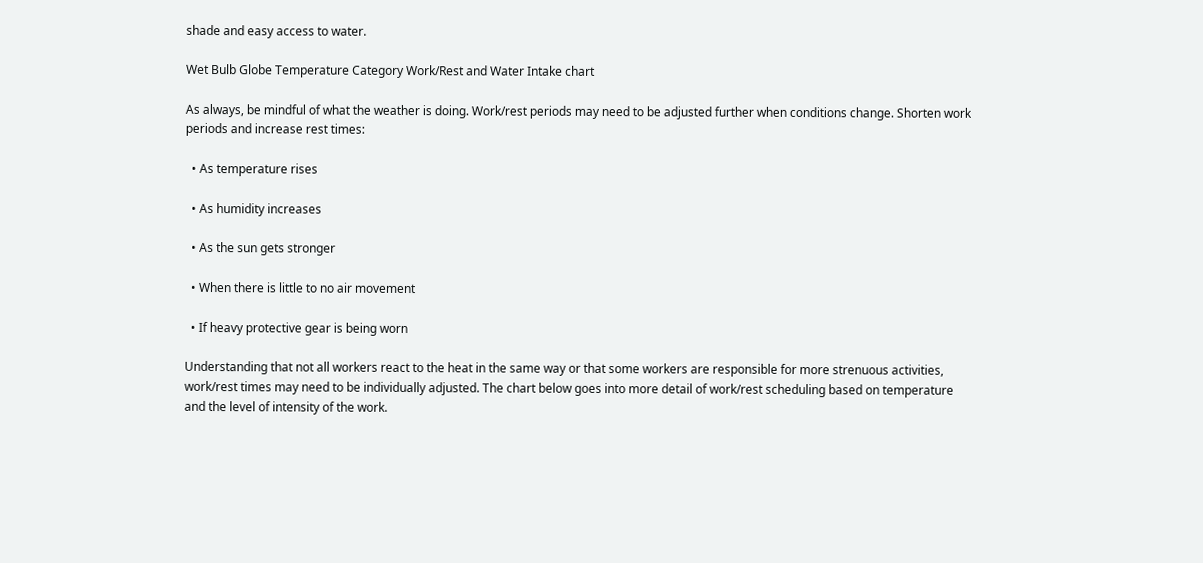shade and easy access to water.

Wet Bulb Globe Temperature Category Work/Rest and Water Intake chart

As always, be mindful of what the weather is doing. Work/rest periods may need to be adjusted further when conditions change. Shorten work periods and increase rest times:

  • As temperature rises

  • As humidity increases

  • As the sun gets stronger

  • When there is little to no air movement

  • If heavy protective gear is being worn

Understanding that not all workers react to the heat in the same way or that some workers are responsible for more strenuous activities, work/rest times may need to be individually adjusted. The chart below goes into more detail of work/rest scheduling based on temperature and the level of intensity of the work.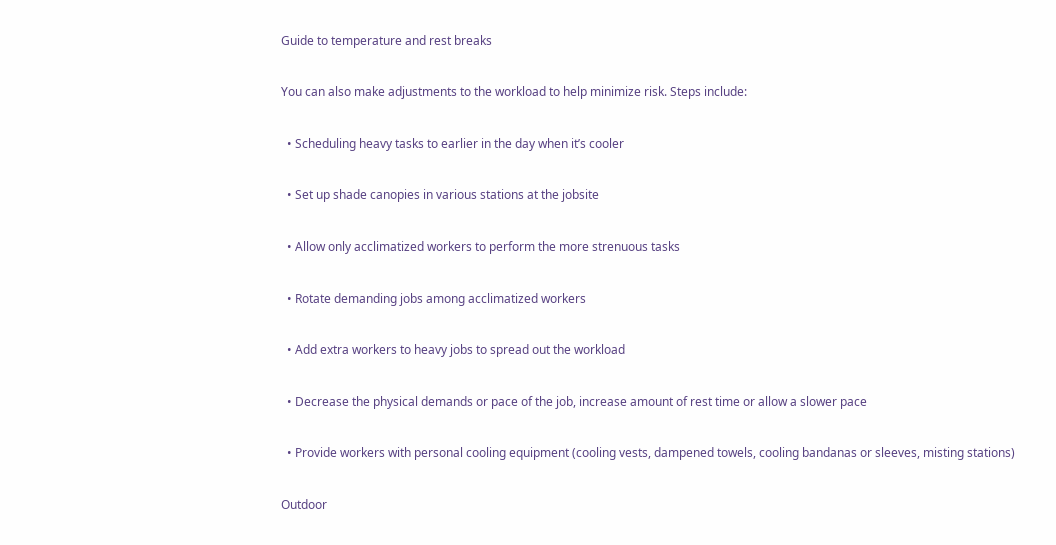Guide to temperature and rest breaks

You can also make adjustments to the workload to help minimize risk. Steps include:

  • Scheduling heavy tasks to earlier in the day when it’s cooler

  • Set up shade canopies in various stations at the jobsite

  • Allow only acclimatized workers to perform the more strenuous tasks

  • Rotate demanding jobs among acclimatized workers

  • Add extra workers to heavy jobs to spread out the workload

  • Decrease the physical demands or pace of the job, increase amount of rest time or allow a slower pace

  • Provide workers with personal cooling equipment (cooling vests, dampened towels, cooling bandanas or sleeves, misting stations)

Outdoor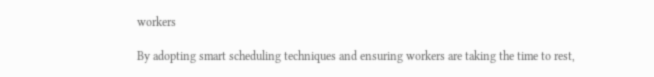workers

By adopting smart scheduling techniques and ensuring workers are taking the time to rest,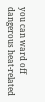you can ward off dangerous heat-related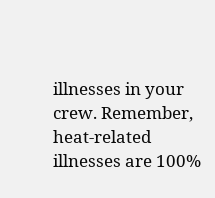illnesses in your crew. Remember, heat-related illnesses are 100%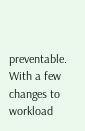preventable. With a few changes to workload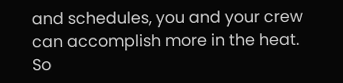and schedules, you and your crew can accomplish more in the heat. So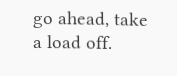go ahead, take a load off.